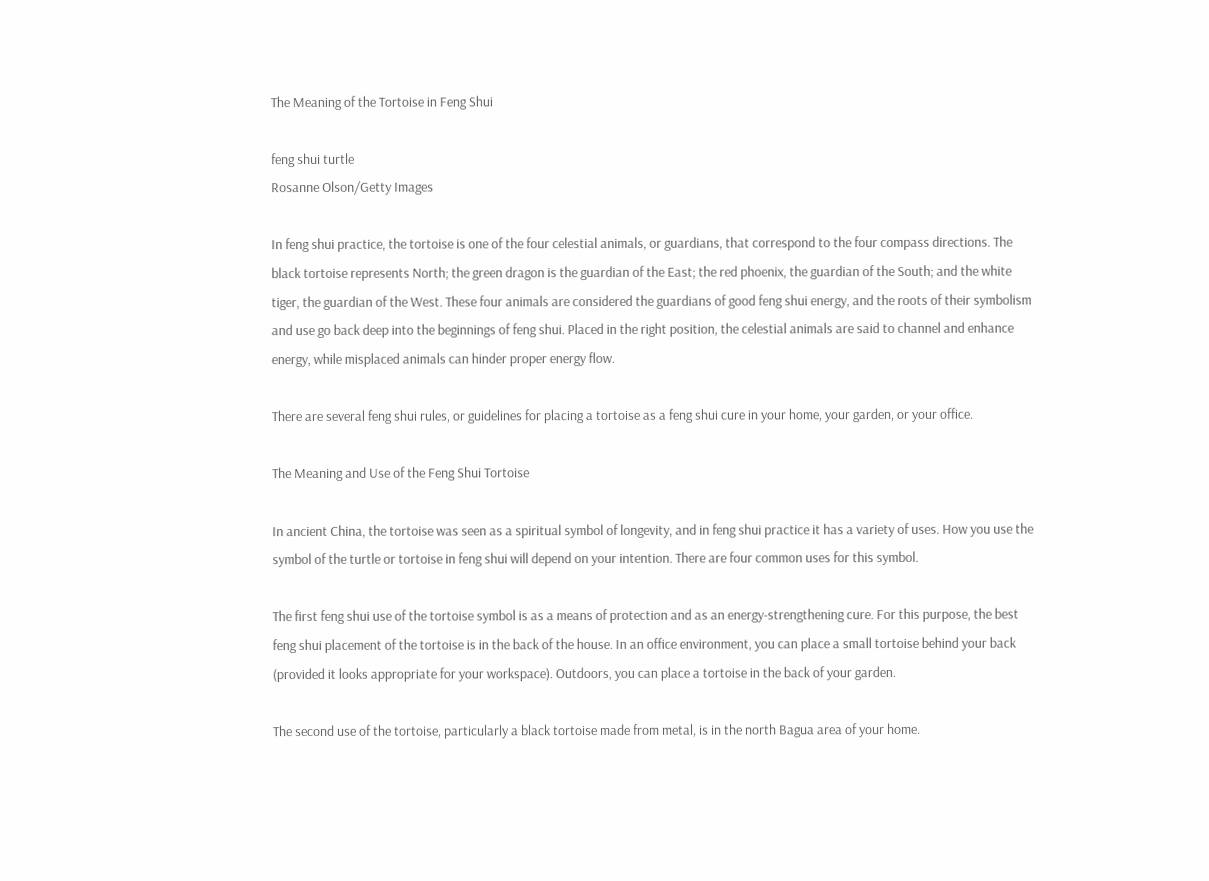The Meaning of the Tortoise in Feng Shui

feng shui turtle
Rosanne Olson/Getty Images

In feng shui practice, the tortoise is one of the four celestial animals, or guardians, that correspond to the four compass directions. The black tortoise represents North; the green dragon is the guardian of the East; the red phoenix, the guardian of the South; and the white tiger, the guardian of the West. These four animals are considered the guardians of good feng shui energy, and the roots of their symbolism and use go back deep into the beginnings of feng shui. Placed in the right position, the celestial animals are said to channel and enhance energy, while misplaced animals can hinder proper energy flow.

There are several feng shui rules, or guidelines for placing a tortoise as a feng shui cure in your home, your garden, or your office.

The Meaning and Use of the Feng Shui Tortoise

In ancient China, the tortoise was seen as a spiritual symbol of longevity, and in feng shui practice it has a variety of uses. How you use the symbol of the turtle or tortoise in feng shui will depend on your intention. There are four common uses for this symbol.

The first feng shui use of the tortoise symbol is as a means of protection and as an energy-strengthening cure. For this purpose, the best feng shui placement of the tortoise is in the back of the house. In an office environment, you can place a small tortoise behind your back (provided it looks appropriate for your workspace). Outdoors, you can place a tortoise in the back of your garden.

The second use of the tortoise, particularly a black tortoise made from metal, is in the north Bagua area of your home.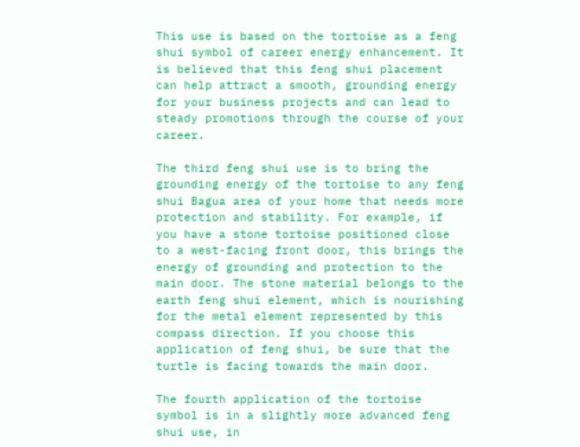This use is based on the tortoise as a feng shui symbol of career energy enhancement. It is believed that this feng shui placement can help attract a smooth, grounding energy for your business projects and can lead to steady promotions through the course of your career.

The third feng shui use is to bring the grounding energy of the tortoise to any feng shui Bagua area of your home that needs more protection and stability. For example, if you have a stone tortoise positioned close to a west-facing front door, this brings the energy of grounding and protection to the main door. The stone material belongs to the earth feng shui element, which is nourishing for the metal element represented by this compass direction. If you choose this application of feng shui, be sure that the turtle is facing towards the main door.

The fourth application of the tortoise symbol is in a slightly more advanced feng shui use, in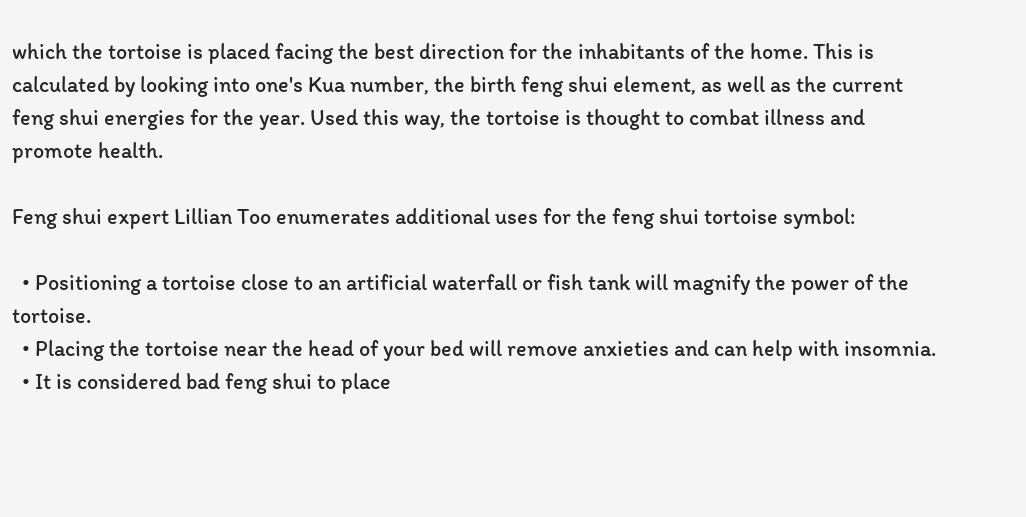which the tortoise is placed facing the best direction for the inhabitants of the home. This is calculated by looking into one's Kua number, the birth feng shui element, as well as the current feng shui energies for the year. Used this way, the tortoise is thought to combat illness and promote health.

Feng shui expert Lillian Too enumerates additional uses for the feng shui tortoise symbol:

  • Positioning a tortoise close to an artificial waterfall or fish tank will magnify the power of the tortoise.
  • Placing the tortoise near the head of your bed will remove anxieties and can help with insomnia.
  • It is considered bad feng shui to place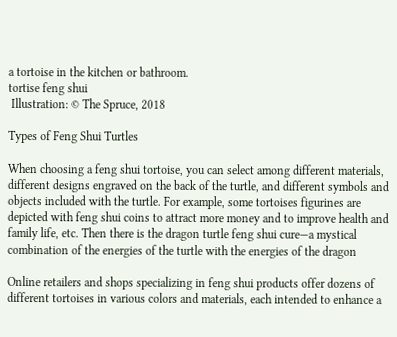a tortoise in the kitchen or bathroom.
tortise feng shui
 Illustration: © The Spruce, 2018

Types of Feng Shui Turtles

When choosing a feng shui tortoise, you can select among different materials, different designs engraved on the back of the turtle, and different symbols and objects included with the turtle. For example, some tortoises figurines are depicted with feng shui coins to attract more money and to improve health and family life, etc. Then there is the dragon turtle feng shui cure—a mystical combination of the energies of the turtle with the energies of the dragon

Online retailers and shops specializing in feng shui products offer dozens of different tortoises in various colors and materials, each intended to enhance a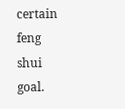certain feng shui goal.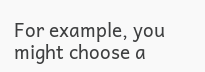For example, you might choose a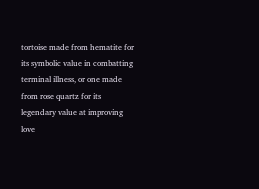tortoise made from hematite for its symbolic value in combatting terminal illness, or one made from rose quartz for its legendary value at improving love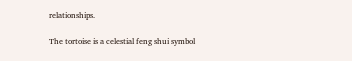relationships.

The tortoise is a celestial feng shui symbol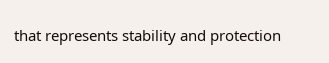that represents stability and protection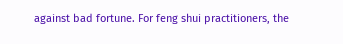against bad fortune. For feng shui practitioners, the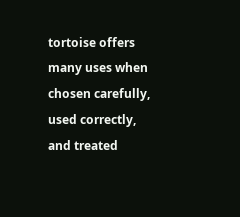tortoise offers many uses when chosen carefully, used correctly, and treated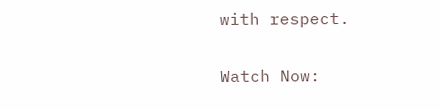with respect.

Watch Now: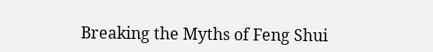Breaking the Myths of Feng Shui